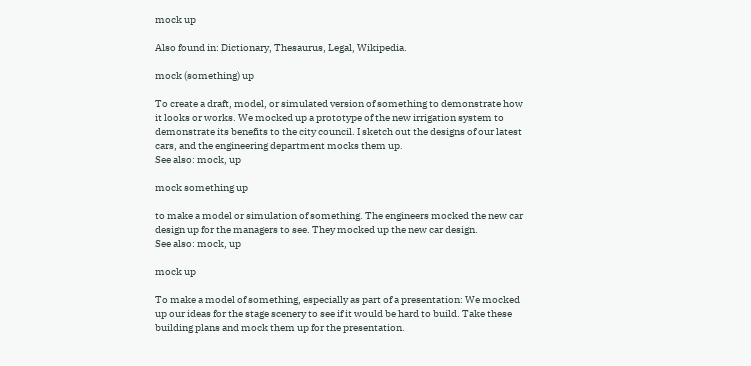mock up

Also found in: Dictionary, Thesaurus, Legal, Wikipedia.

mock (something) up

To create a draft, model, or simulated version of something to demonstrate how it looks or works. We mocked up a prototype of the new irrigation system to demonstrate its benefits to the city council. I sketch out the designs of our latest cars, and the engineering department mocks them up.
See also: mock, up

mock something up

to make a model or simulation of something. The engineers mocked the new car design up for the managers to see. They mocked up the new car design.
See also: mock, up

mock up

To make a model of something, especially as part of a presentation: We mocked up our ideas for the stage scenery to see if it would be hard to build. Take these building plans and mock them up for the presentation.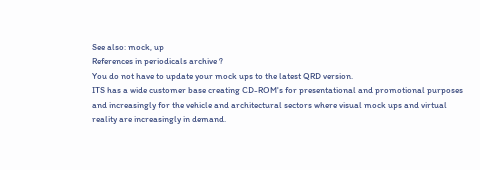See also: mock, up
References in periodicals archive ?
You do not have to update your mock ups to the latest QRD version.
ITS has a wide customer base creating CD-ROM's for presentational and promotional purposes and increasingly for the vehicle and architectural sectors where visual mock ups and virtual reality are increasingly in demand.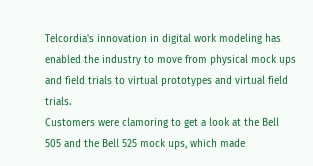Telcordia's innovation in digital work modeling has enabled the industry to move from physical mock ups and field trials to virtual prototypes and virtual field trials.
Customers were clamoring to get a look at the Bell 505 and the Bell 525 mock ups, which made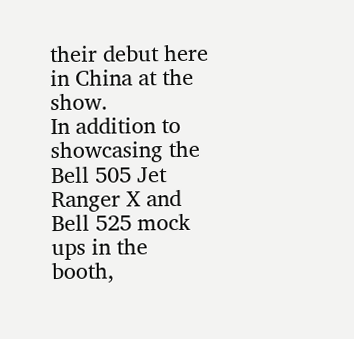their debut here in China at the show.
In addition to showcasing the Bell 505 Jet Ranger X and Bell 525 mock ups in the booth,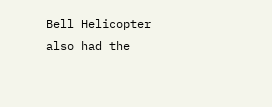Bell Helicopter also had the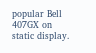popular Bell 407GX on static display.